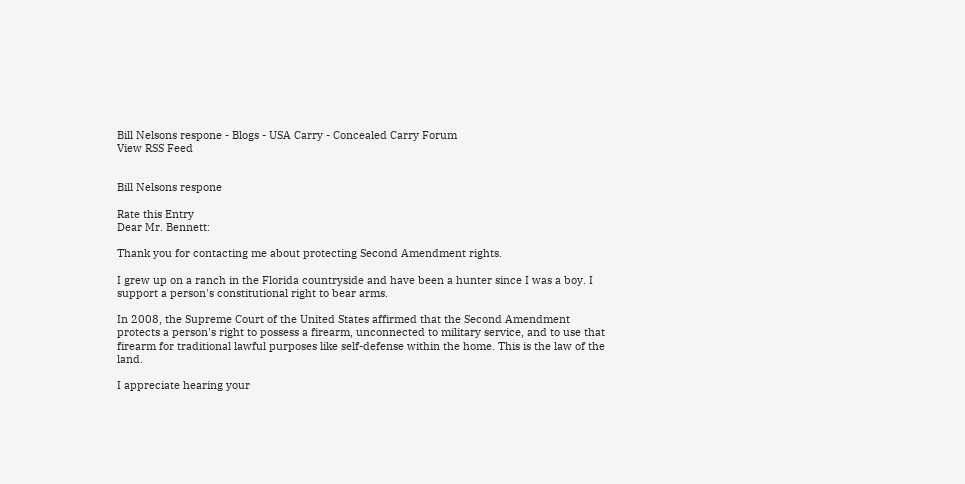Bill Nelsons respone - Blogs - USA Carry - Concealed Carry Forum
View RSS Feed


Bill Nelsons respone

Rate this Entry
Dear Mr. Bennett:

Thank you for contacting me about protecting Second Amendment rights.

I grew up on a ranch in the Florida countryside and have been a hunter since I was a boy. I support a person's constitutional right to bear arms.

In 2008, the Supreme Court of the United States affirmed that the Second Amendment protects a person's right to possess a firearm, unconnected to military service, and to use that firearm for traditional lawful purposes like self-defense within the home. This is the law of the land.

I appreciate hearing your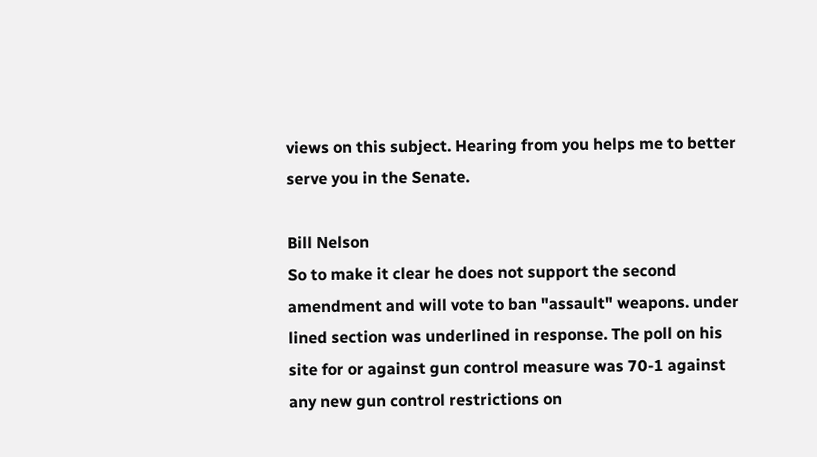views on this subject. Hearing from you helps me to better serve you in the Senate.

Bill Nelson
So to make it clear he does not support the second amendment and will vote to ban "assault" weapons. under lined section was underlined in response. The poll on his site for or against gun control measure was 70-1 against any new gun control restrictions on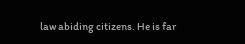law abiding citizens. He is far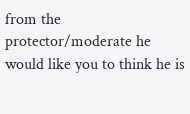from the protector/moderate he would like you to think he is